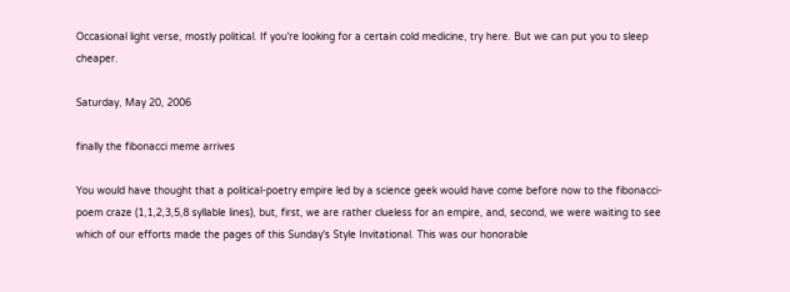Occasional light verse, mostly political. If you're looking for a certain cold medicine, try here. But we can put you to sleep cheaper.

Saturday, May 20, 2006

finally the fibonacci meme arrives

You would have thought that a political-poetry empire led by a science geek would have come before now to the fibonacci-poem craze (1,1,2,3,5,8 syllable lines), but, first, we are rather clueless for an empire, and, second, we were waiting to see which of our efforts made the pages of this Sunday's Style Invitational. This was our honorable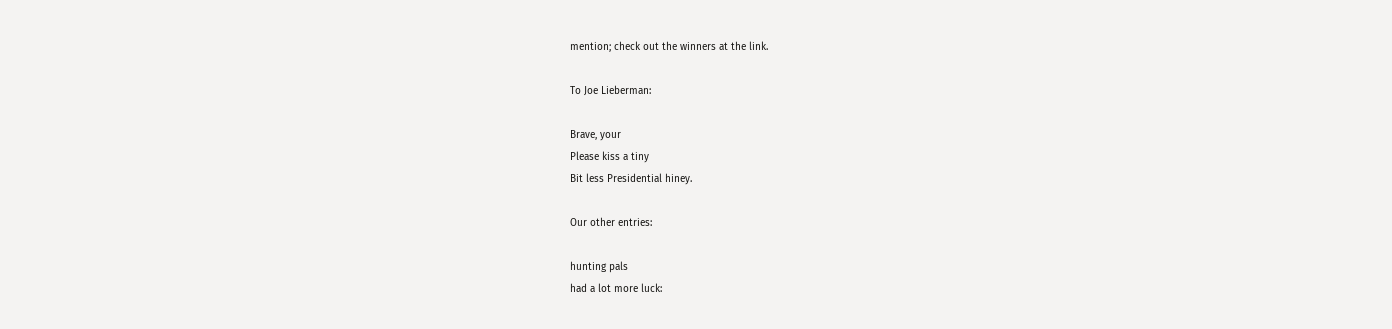mention; check out the winners at the link.

To Joe Lieberman:

Brave, your
Please kiss a tiny
Bit less Presidential hiney.

Our other entries:

hunting pals
had a lot more luck: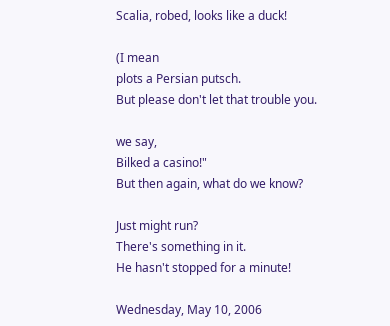Scalia, robed, looks like a duck!

(I mean
plots a Persian putsch.
But please don't let that trouble you.

we say,
Bilked a casino!"
But then again, what do we know?

Just might run?
There's something in it.
He hasn't stopped for a minute!

Wednesday, May 10, 2006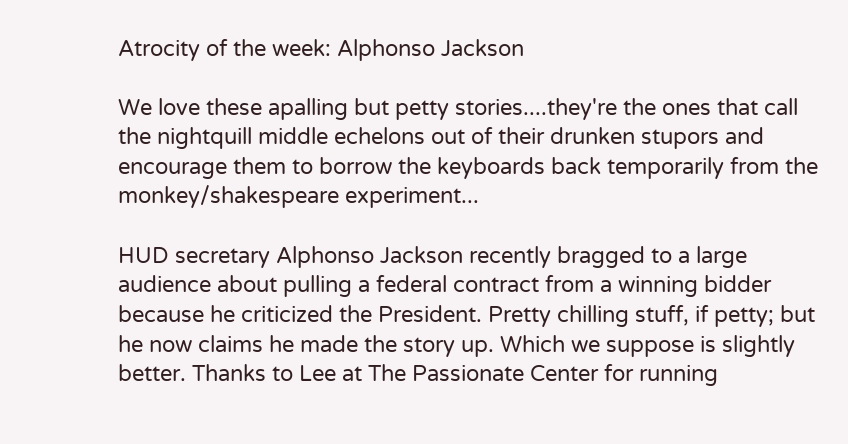Atrocity of the week: Alphonso Jackson

We love these apalling but petty stories....they're the ones that call the nightquill middle echelons out of their drunken stupors and encourage them to borrow the keyboards back temporarily from the monkey/shakespeare experiment...

HUD secretary Alphonso Jackson recently bragged to a large audience about pulling a federal contract from a winning bidder because he criticized the President. Pretty chilling stuff, if petty; but he now claims he made the story up. Which we suppose is slightly better. Thanks to Lee at The Passionate Center for running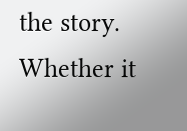the story. Whether it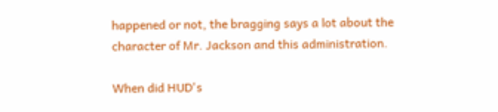happened or not, the bragging says a lot about the character of Mr. Jackson and this administration.

When did HUD's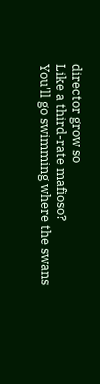director grow so
Like a third-rate mafioso?
You'll go swimming where the swans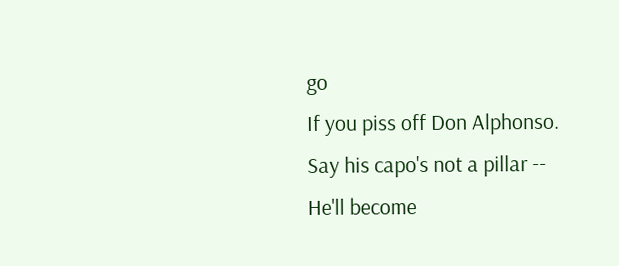go
If you piss off Don Alphonso.
Say his capo's not a pillar --
He'll become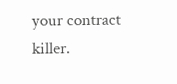your contract killer.